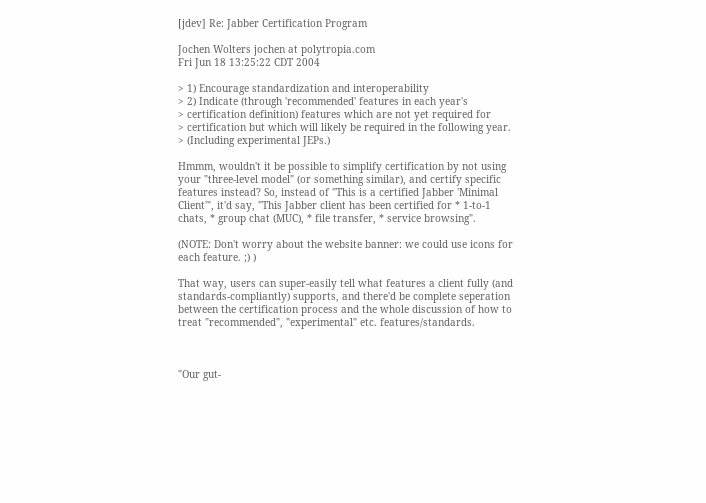[jdev] Re: Jabber Certification Program

Jochen Wolters jochen at polytropia.com
Fri Jun 18 13:25:22 CDT 2004

> 1) Encourage standardization and interoperability
> 2) Indicate (through 'recommended' features in each year's
> certification definition) features which are not yet required for
> certification but which will likely be required in the following year.
> (Including experimental JEPs.)

Hmmm, wouldn't it be possible to simplify certification by not using
your "three-level model" (or something similar), and certify specific
features instead? So, instead of "This is a certified Jabber 'Minimal
Client'", it'd say, "This Jabber client has been certified for * 1-to-1
chats, * group chat (MUC), * file transfer, * service browsing".

(NOTE: Don't worry about the website banner: we could use icons for
each feature. ;) )

That way, users can super-easily tell what features a client fully (and
standards-compliantly) supports, and there'd be complete seperation
between the certification process and the whole discussion of how to
treat "recommended", "experimental" etc. features/standards.



"Our gut-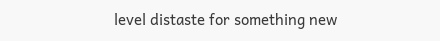level distaste for something new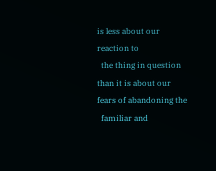is less about our reaction to
  the thing in question than it is about our fears of abandoning the
  familiar and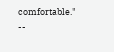comfortable."                             --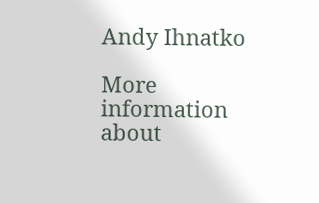Andy Ihnatko

More information about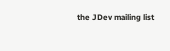the JDev mailing list